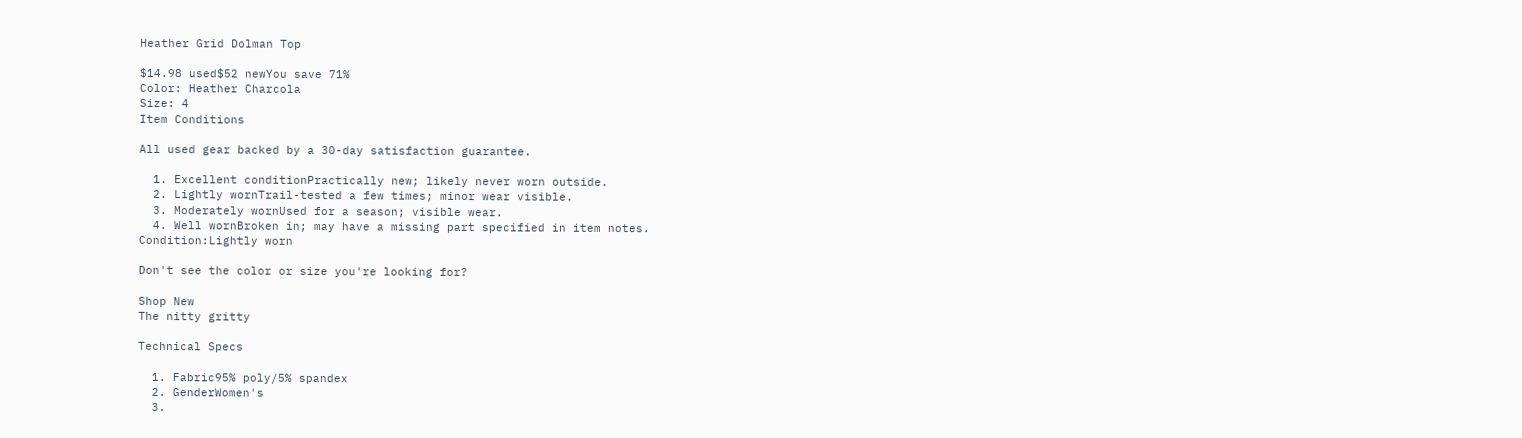Heather Grid Dolman Top

$14.98 used$52 newYou save 71%
Color: Heather Charcola
Size: 4
Item Conditions

All used gear backed by a 30-day satisfaction guarantee.

  1. Excellent conditionPractically new; likely never worn outside.
  2. Lightly wornTrail-tested a few times; minor wear visible.
  3. Moderately wornUsed for a season; visible wear.
  4. Well wornBroken in; may have a missing part specified in item notes.
Condition:Lightly worn

Don't see the color or size you're looking for?

Shop New
The nitty gritty

Technical Specs

  1. Fabric95% poly/5% spandex
  2. GenderWomen's
  3.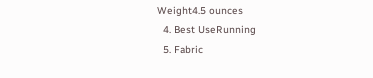Weight4.5 ounces
  4. Best UseRunning
  5. Fabric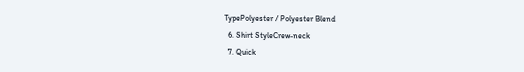TypePolyester / Polyester Blend
  6. Shirt StyleCrew-neck
  7. Quick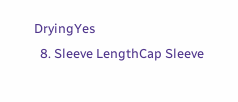DryingYes
  8. Sleeve LengthCap Sleeve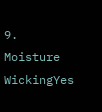9. Moisture WickingYes